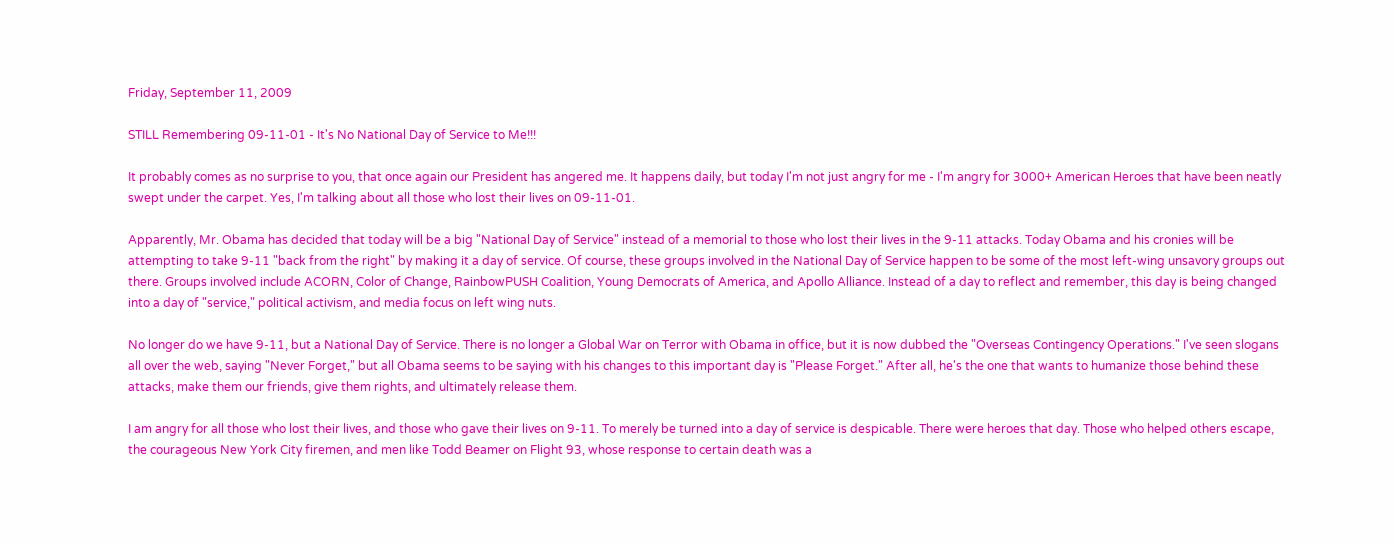Friday, September 11, 2009

STILL Remembering 09-11-01 - It's No National Day of Service to Me!!!

It probably comes as no surprise to you, that once again our President has angered me. It happens daily, but today I'm not just angry for me - I'm angry for 3000+ American Heroes that have been neatly swept under the carpet. Yes, I'm talking about all those who lost their lives on 09-11-01.

Apparently, Mr. Obama has decided that today will be a big "National Day of Service" instead of a memorial to those who lost their lives in the 9-11 attacks. Today Obama and his cronies will be attempting to take 9-11 "back from the right" by making it a day of service. Of course, these groups involved in the National Day of Service happen to be some of the most left-wing unsavory groups out there. Groups involved include ACORN, Color of Change, RainbowPUSH Coalition, Young Democrats of America, and Apollo Alliance. Instead of a day to reflect and remember, this day is being changed into a day of "service," political activism, and media focus on left wing nuts.

No longer do we have 9-11, but a National Day of Service. There is no longer a Global War on Terror with Obama in office, but it is now dubbed the "Overseas Contingency Operations." I've seen slogans all over the web, saying "Never Forget," but all Obama seems to be saying with his changes to this important day is "Please Forget." After all, he's the one that wants to humanize those behind these attacks, make them our friends, give them rights, and ultimately release them.

I am angry for all those who lost their lives, and those who gave their lives on 9-11. To merely be turned into a day of service is despicable. There were heroes that day. Those who helped others escape, the courageous New York City firemen, and men like Todd Beamer on Flight 93, whose response to certain death was a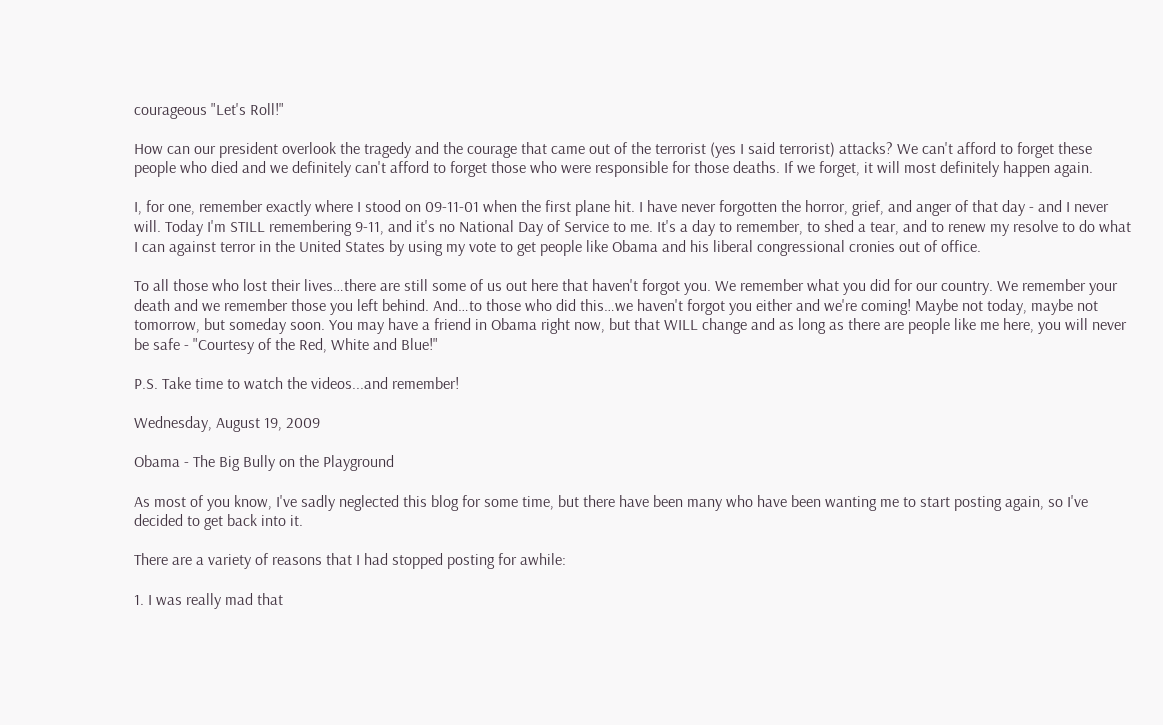courageous "Let's Roll!"

How can our president overlook the tragedy and the courage that came out of the terrorist (yes I said terrorist) attacks? We can't afford to forget these people who died and we definitely can't afford to forget those who were responsible for those deaths. If we forget, it will most definitely happen again.

I, for one, remember exactly where I stood on 09-11-01 when the first plane hit. I have never forgotten the horror, grief, and anger of that day - and I never will. Today I'm STILL remembering 9-11, and it's no National Day of Service to me. It's a day to remember, to shed a tear, and to renew my resolve to do what I can against terror in the United States by using my vote to get people like Obama and his liberal congressional cronies out of office.

To all those who lost their lives…there are still some of us out here that haven't forgot you. We remember what you did for our country. We remember your death and we remember those you left behind. And…to those who did this…we haven't forgot you either and we're coming! Maybe not today, maybe not tomorrow, but someday soon. You may have a friend in Obama right now, but that WILL change and as long as there are people like me here, you will never be safe - "Courtesy of the Red, White and Blue!"

P.S. Take time to watch the videos...and remember!

Wednesday, August 19, 2009

Obama - The Big Bully on the Playground

As most of you know, I've sadly neglected this blog for some time, but there have been many who have been wanting me to start posting again, so I've decided to get back into it.

There are a variety of reasons that I had stopped posting for awhile:

1. I was really mad that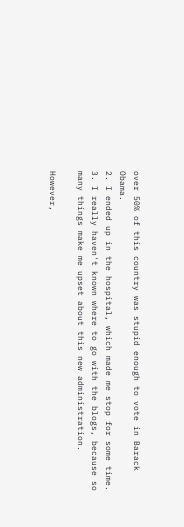over 50% of this country was stupid enough to vote in Barack Obama.
2. I ended up in the hospital, which made me stop for some time.
3. I really haven't known where to go with the blogs, because so many things make me upset about this new administration.

However,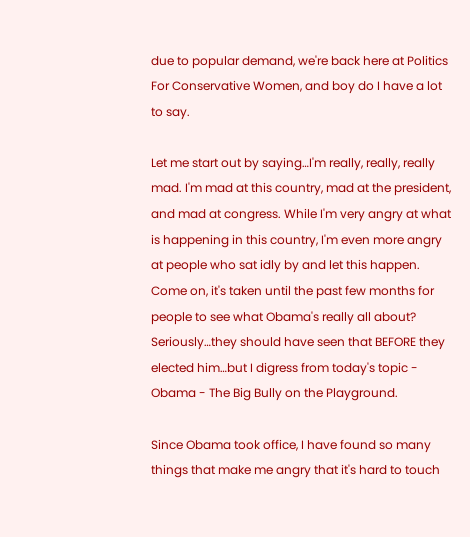due to popular demand, we're back here at Politics For Conservative Women, and boy do I have a lot to say.

Let me start out by saying…I'm really, really, really mad. I'm mad at this country, mad at the president, and mad at congress. While I'm very angry at what is happening in this country, I'm even more angry at people who sat idly by and let this happen. Come on, it's taken until the past few months for people to see what Obama's really all about? Seriously…they should have seen that BEFORE they elected him…but I digress from today's topic - Obama - The Big Bully on the Playground.

Since Obama took office, I have found so many things that make me angry that it's hard to touch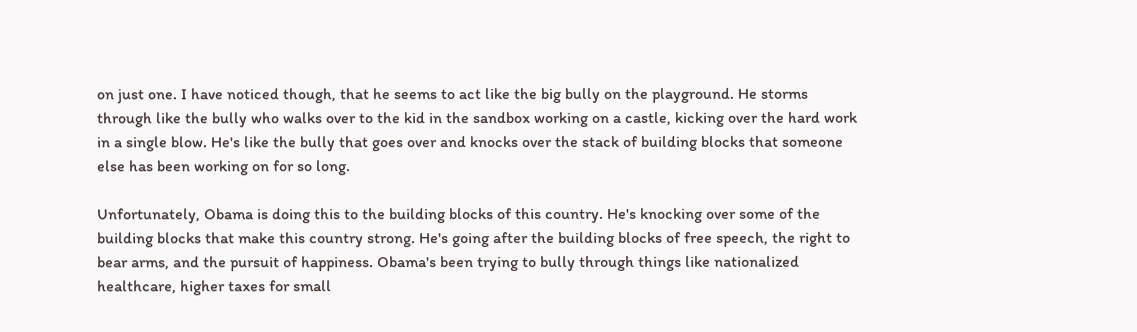on just one. I have noticed though, that he seems to act like the big bully on the playground. He storms through like the bully who walks over to the kid in the sandbox working on a castle, kicking over the hard work in a single blow. He's like the bully that goes over and knocks over the stack of building blocks that someone else has been working on for so long.

Unfortunately, Obama is doing this to the building blocks of this country. He's knocking over some of the building blocks that make this country strong. He's going after the building blocks of free speech, the right to bear arms, and the pursuit of happiness. Obama's been trying to bully through things like nationalized healthcare, higher taxes for small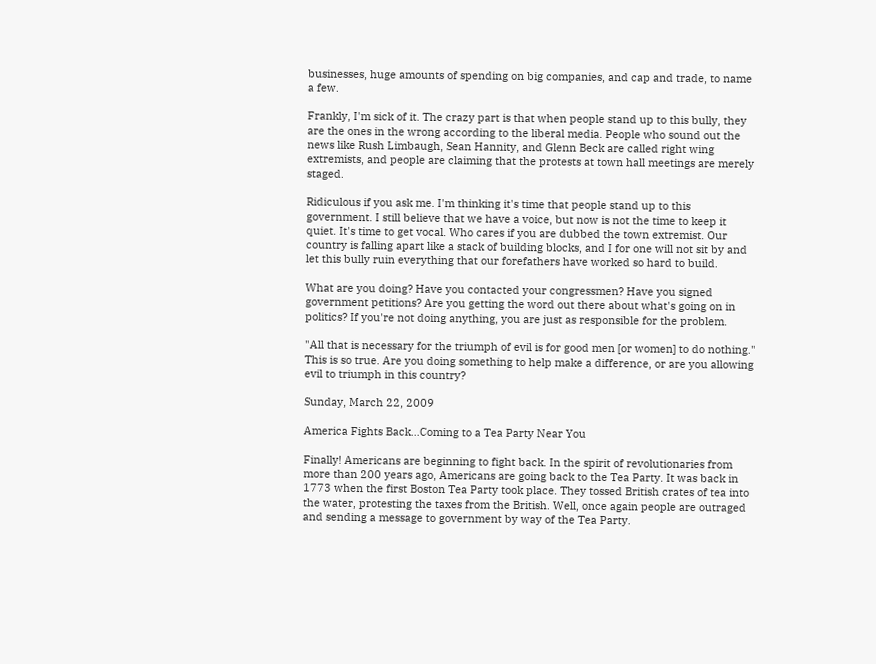businesses, huge amounts of spending on big companies, and cap and trade, to name a few.

Frankly, I'm sick of it. The crazy part is that when people stand up to this bully, they are the ones in the wrong according to the liberal media. People who sound out the news like Rush Limbaugh, Sean Hannity, and Glenn Beck are called right wing extremists, and people are claiming that the protests at town hall meetings are merely staged.

Ridiculous if you ask me. I'm thinking it's time that people stand up to this government. I still believe that we have a voice, but now is not the time to keep it quiet. It's time to get vocal. Who cares if you are dubbed the town extremist. Our country is falling apart like a stack of building blocks, and I for one will not sit by and let this bully ruin everything that our forefathers have worked so hard to build.

What are you doing? Have you contacted your congressmen? Have you signed government petitions? Are you getting the word out there about what's going on in politics? If you're not doing anything, you are just as responsible for the problem.

"All that is necessary for the triumph of evil is for good men [or women] to do nothing." This is so true. Are you doing something to help make a difference, or are you allowing evil to triumph in this country?

Sunday, March 22, 2009

America Fights Back…Coming to a Tea Party Near You

Finally! Americans are beginning to fight back. In the spirit of revolutionaries from more than 200 years ago, Americans are going back to the Tea Party. It was back in 1773 when the first Boston Tea Party took place. They tossed British crates of tea into the water, protesting the taxes from the British. Well, once again people are outraged and sending a message to government by way of the Tea Party.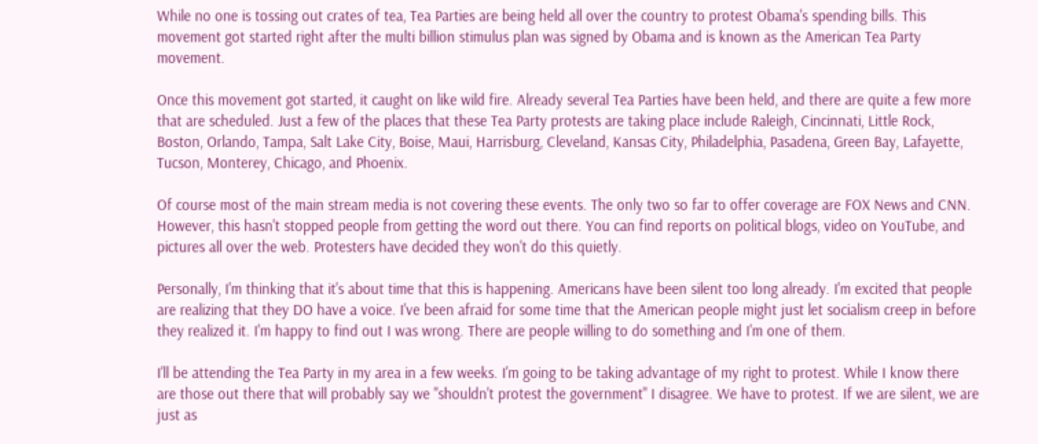While no one is tossing out crates of tea, Tea Parties are being held all over the country to protest Obama's spending bills. This movement got started right after the multi billion stimulus plan was signed by Obama and is known as the American Tea Party movement.

Once this movement got started, it caught on like wild fire. Already several Tea Parties have been held, and there are quite a few more that are scheduled. Just a few of the places that these Tea Party protests are taking place include Raleigh, Cincinnati, Little Rock, Boston, Orlando, Tampa, Salt Lake City, Boise, Maui, Harrisburg, Cleveland, Kansas City, Philadelphia, Pasadena, Green Bay, Lafayette, Tucson, Monterey, Chicago, and Phoenix.

Of course most of the main stream media is not covering these events. The only two so far to offer coverage are FOX News and CNN. However, this hasn't stopped people from getting the word out there. You can find reports on political blogs, video on YouTube, and pictures all over the web. Protesters have decided they won't do this quietly.

Personally, I'm thinking that it's about time that this is happening. Americans have been silent too long already. I'm excited that people are realizing that they DO have a voice. I've been afraid for some time that the American people might just let socialism creep in before they realized it. I'm happy to find out I was wrong. There are people willing to do something and I'm one of them.

I'll be attending the Tea Party in my area in a few weeks. I'm going to be taking advantage of my right to protest. While I know there are those out there that will probably say we "shouldn't protest the government" I disagree. We have to protest. If we are silent, we are just as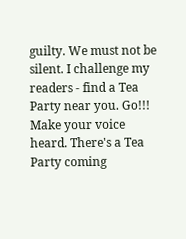guilty. We must not be silent. I challenge my readers - find a Tea Party near you. Go!!! Make your voice heard. There's a Tea Party coming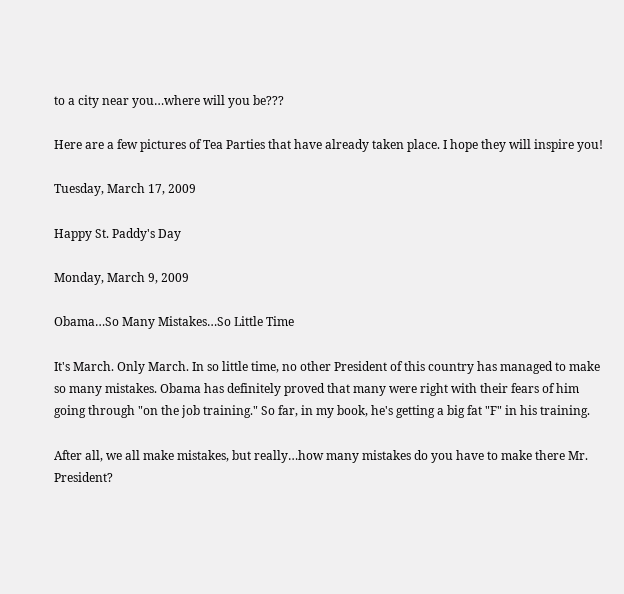to a city near you…where will you be???

Here are a few pictures of Tea Parties that have already taken place. I hope they will inspire you!

Tuesday, March 17, 2009

Happy St. Paddy's Day

Monday, March 9, 2009

Obama…So Many Mistakes…So Little Time

It's March. Only March. In so little time, no other President of this country has managed to make so many mistakes. Obama has definitely proved that many were right with their fears of him going through "on the job training." So far, in my book, he's getting a big fat "F" in his training.

After all, we all make mistakes, but really…how many mistakes do you have to make there Mr. President?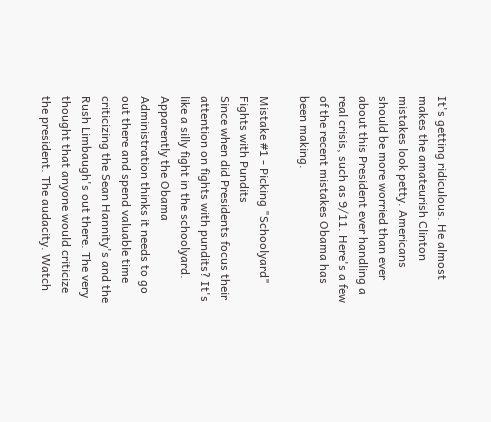It's getting ridiculous. He almost makes the amateurish Clinton mistakes look petty. Americans should be more worried than ever about this President ever handling a real crisis, such as 9/11. Here's a few of the recent mistakes Obama has been making.

Mistake #1 - Picking "Schoolyard" Fights with Pundits
Since when did Presidents focus their attention on fights with pundits? It's like a silly fight in the schoolyard. Apparently the Obama Administration thinks it needs to go out there and spend valuable time criticizing the Sean Hannity's and the Rush Limbaugh's out there. The very thought that anyone would criticize the president. The audacity. Watch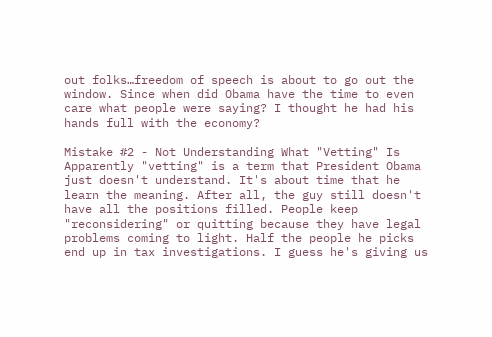out folks…freedom of speech is about to go out the window. Since when did Obama have the time to even care what people were saying? I thought he had his hands full with the economy?

Mistake #2 - Not Understanding What "Vetting" Is
Apparently "vetting" is a term that President Obama just doesn't understand. It's about time that he learn the meaning. After all, the guy still doesn't have all the positions filled. People keep "reconsidering" or quitting because they have legal problems coming to light. Half the people he picks end up in tax investigations. I guess he's giving us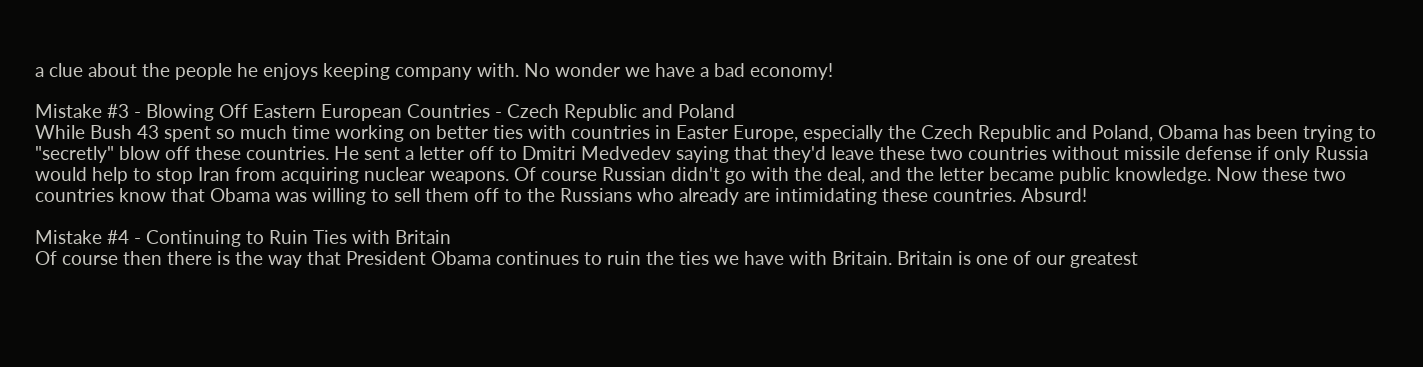a clue about the people he enjoys keeping company with. No wonder we have a bad economy!

Mistake #3 - Blowing Off Eastern European Countries - Czech Republic and Poland
While Bush 43 spent so much time working on better ties with countries in Easter Europe, especially the Czech Republic and Poland, Obama has been trying to "secretly" blow off these countries. He sent a letter off to Dmitri Medvedev saying that they'd leave these two countries without missile defense if only Russia would help to stop Iran from acquiring nuclear weapons. Of course Russian didn't go with the deal, and the letter became public knowledge. Now these two countries know that Obama was willing to sell them off to the Russians who already are intimidating these countries. Absurd!

Mistake #4 - Continuing to Ruin Ties with Britain
Of course then there is the way that President Obama continues to ruin the ties we have with Britain. Britain is one of our greatest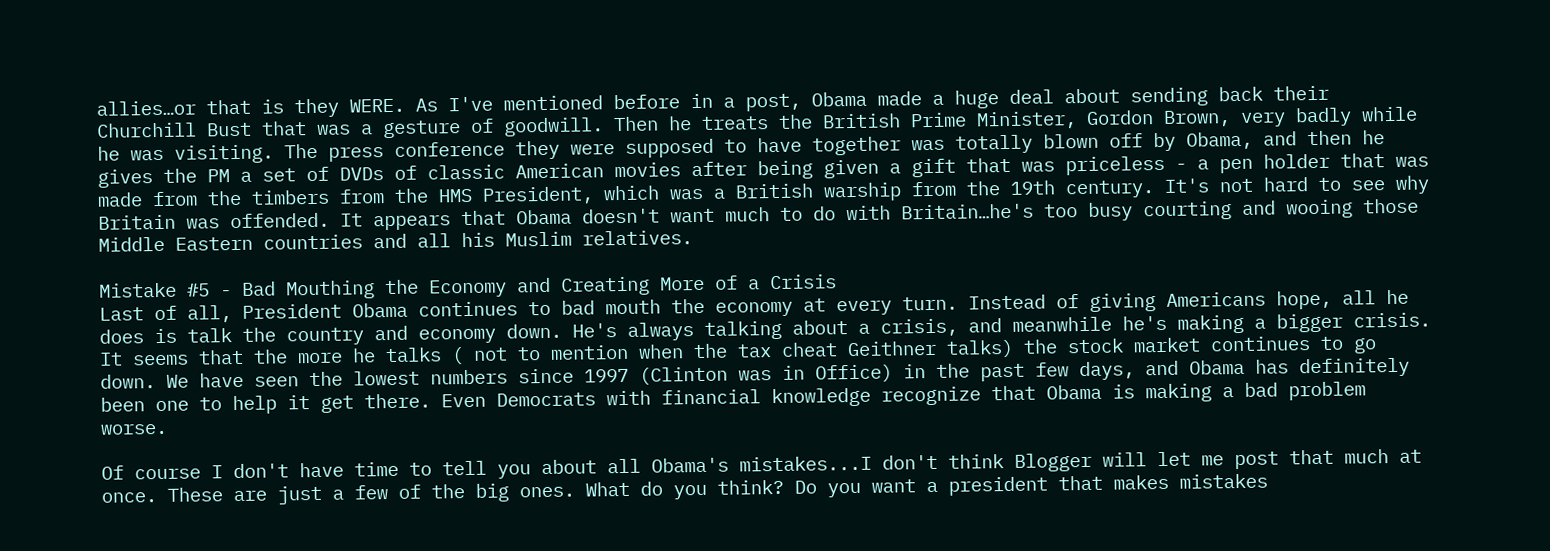allies…or that is they WERE. As I've mentioned before in a post, Obama made a huge deal about sending back their Churchill Bust that was a gesture of goodwill. Then he treats the British Prime Minister, Gordon Brown, very badly while he was visiting. The press conference they were supposed to have together was totally blown off by Obama, and then he gives the PM a set of DVDs of classic American movies after being given a gift that was priceless - a pen holder that was made from the timbers from the HMS President, which was a British warship from the 19th century. It's not hard to see why Britain was offended. It appears that Obama doesn't want much to do with Britain…he's too busy courting and wooing those Middle Eastern countries and all his Muslim relatives.

Mistake #5 - Bad Mouthing the Economy and Creating More of a Crisis
Last of all, President Obama continues to bad mouth the economy at every turn. Instead of giving Americans hope, all he does is talk the country and economy down. He's always talking about a crisis, and meanwhile he's making a bigger crisis. It seems that the more he talks ( not to mention when the tax cheat Geithner talks) the stock market continues to go down. We have seen the lowest numbers since 1997 (Clinton was in Office) in the past few days, and Obama has definitely been one to help it get there. Even Democrats with financial knowledge recognize that Obama is making a bad problem worse.

Of course I don't have time to tell you about all Obama's mistakes...I don't think Blogger will let me post that much at once. These are just a few of the big ones. What do you think? Do you want a president that makes mistakes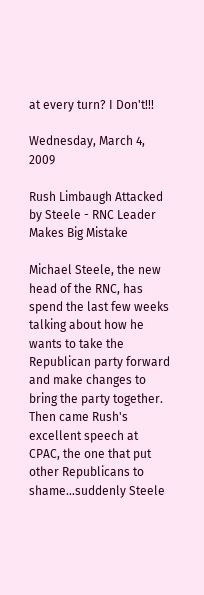at every turn? I Don't!!!

Wednesday, March 4, 2009

Rush Limbaugh Attacked by Steele - RNC Leader Makes Big Mistake

Michael Steele, the new head of the RNC, has spend the last few weeks talking about how he wants to take the Republican party forward and make changes to bring the party together. Then came Rush's excellent speech at CPAC, the one that put other Republicans to shame…suddenly Steele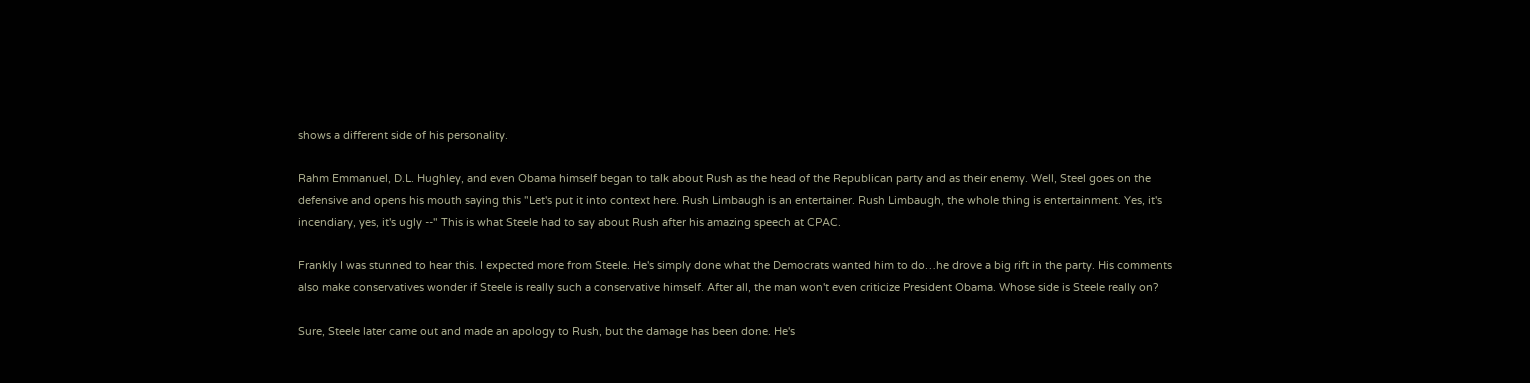shows a different side of his personality.

Rahm Emmanuel, D.L. Hughley, and even Obama himself began to talk about Rush as the head of the Republican party and as their enemy. Well, Steel goes on the defensive and opens his mouth saying this "Let's put it into context here. Rush Limbaugh is an entertainer. Rush Limbaugh, the whole thing is entertainment. Yes, it's incendiary, yes, it's ugly --" This is what Steele had to say about Rush after his amazing speech at CPAC.

Frankly I was stunned to hear this. I expected more from Steele. He's simply done what the Democrats wanted him to do…he drove a big rift in the party. His comments also make conservatives wonder if Steele is really such a conservative himself. After all, the man won't even criticize President Obama. Whose side is Steele really on?

Sure, Steele later came out and made an apology to Rush, but the damage has been done. He's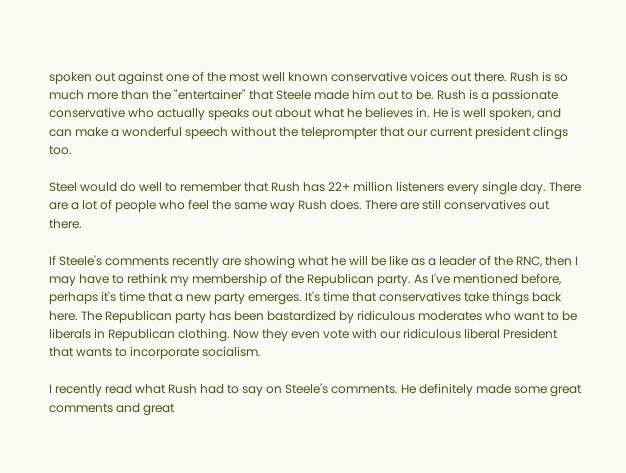spoken out against one of the most well known conservative voices out there. Rush is so much more than the "entertainer" that Steele made him out to be. Rush is a passionate conservative who actually speaks out about what he believes in. He is well spoken, and can make a wonderful speech without the teleprompter that our current president clings too.

Steel would do well to remember that Rush has 22+ million listeners every single day. There are a lot of people who feel the same way Rush does. There are still conservatives out there.

If Steele's comments recently are showing what he will be like as a leader of the RNC, then I may have to rethink my membership of the Republican party. As I've mentioned before, perhaps it's time that a new party emerges. It's time that conservatives take things back here. The Republican party has been bastardized by ridiculous moderates who want to be liberals in Republican clothing. Now they even vote with our ridiculous liberal President that wants to incorporate socialism.

I recently read what Rush had to say on Steele's comments. He definitely made some great comments and great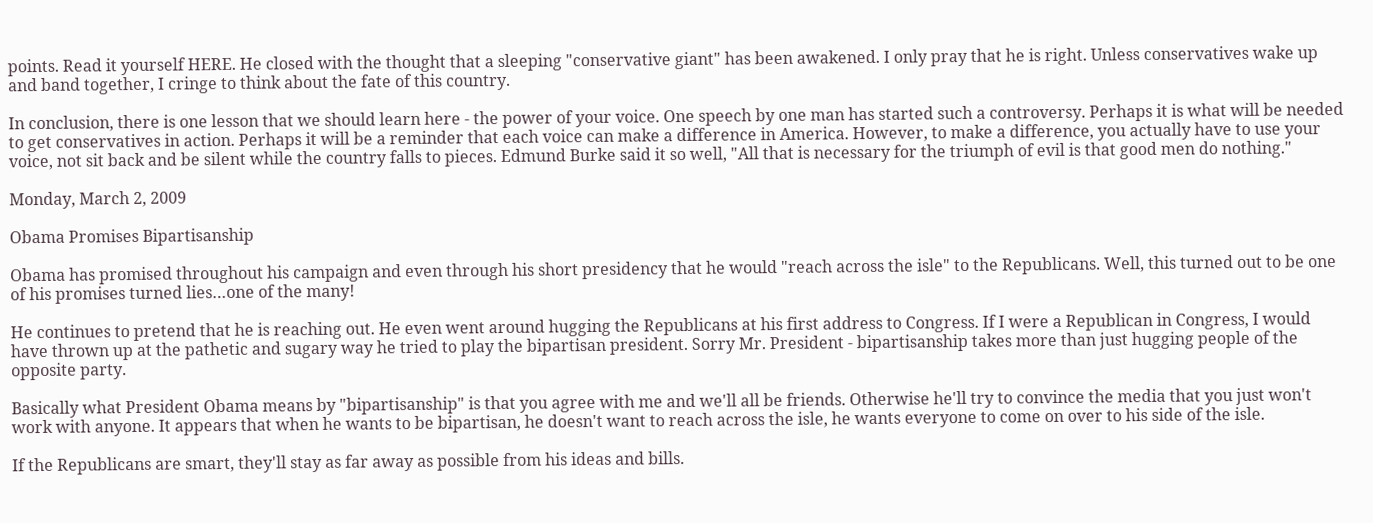points. Read it yourself HERE. He closed with the thought that a sleeping "conservative giant" has been awakened. I only pray that he is right. Unless conservatives wake up and band together, I cringe to think about the fate of this country.

In conclusion, there is one lesson that we should learn here - the power of your voice. One speech by one man has started such a controversy. Perhaps it is what will be needed to get conservatives in action. Perhaps it will be a reminder that each voice can make a difference in America. However, to make a difference, you actually have to use your voice, not sit back and be silent while the country falls to pieces. Edmund Burke said it so well, "All that is necessary for the triumph of evil is that good men do nothing."

Monday, March 2, 2009

Obama Promises Bipartisanship

Obama has promised throughout his campaign and even through his short presidency that he would "reach across the isle" to the Republicans. Well, this turned out to be one of his promises turned lies…one of the many!

He continues to pretend that he is reaching out. He even went around hugging the Republicans at his first address to Congress. If I were a Republican in Congress, I would have thrown up at the pathetic and sugary way he tried to play the bipartisan president. Sorry Mr. President - bipartisanship takes more than just hugging people of the opposite party.

Basically what President Obama means by "bipartisanship" is that you agree with me and we'll all be friends. Otherwise he'll try to convince the media that you just won't work with anyone. It appears that when he wants to be bipartisan, he doesn't want to reach across the isle, he wants everyone to come on over to his side of the isle.

If the Republicans are smart, they'll stay as far away as possible from his ideas and bills.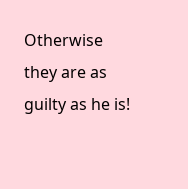Otherwise they are as guilty as he is!